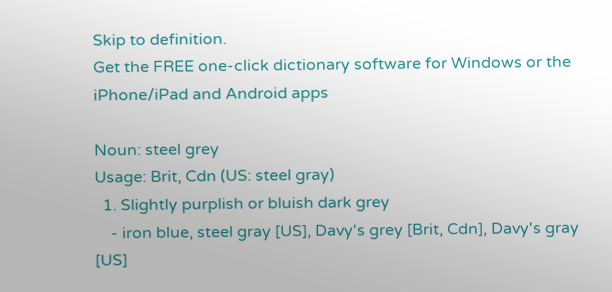Skip to definition.
Get the FREE one-click dictionary software for Windows or the iPhone/iPad and Android apps

Noun: steel grey
Usage: Brit, Cdn (US: steel gray)
  1. Slightly purplish or bluish dark grey
    - iron blue, steel gray [US], Davy's grey [Brit, Cdn], Davy's gray [US]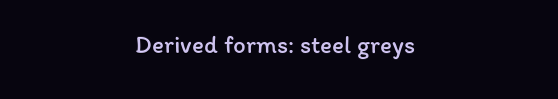Derived forms: steel greys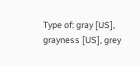Type of: gray [US], grayness [US], grey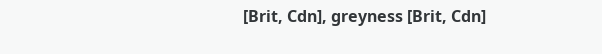[Brit, Cdn], greyness [Brit, Cdn]